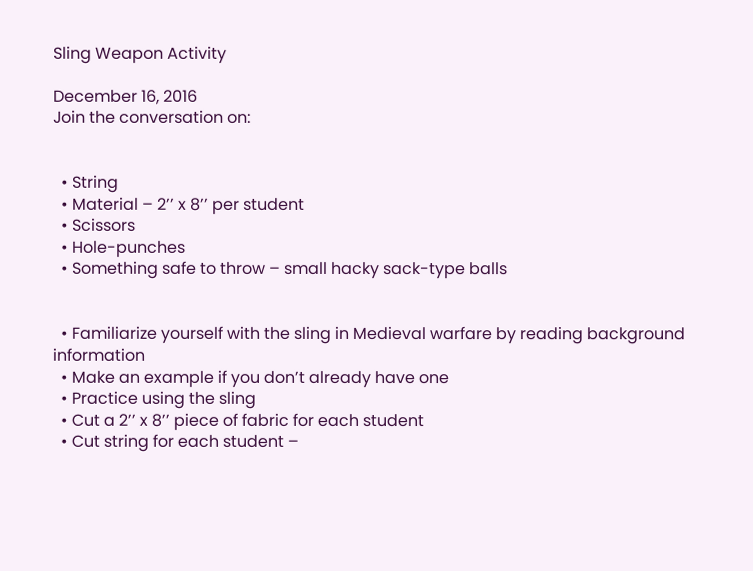Sling Weapon Activity

December 16, 2016
Join the conversation on:


  • String
  • Material – 2’’ x 8’’ per student
  • Scissors
  • Hole-punches
  • Something safe to throw – small hacky sack-type balls


  • Familiarize yourself with the sling in Medieval warfare by reading background information
  • Make an example if you don’t already have one
  • Practice using the sling
  • Cut a 2’’ x 8’’ piece of fabric for each student
  • Cut string for each student –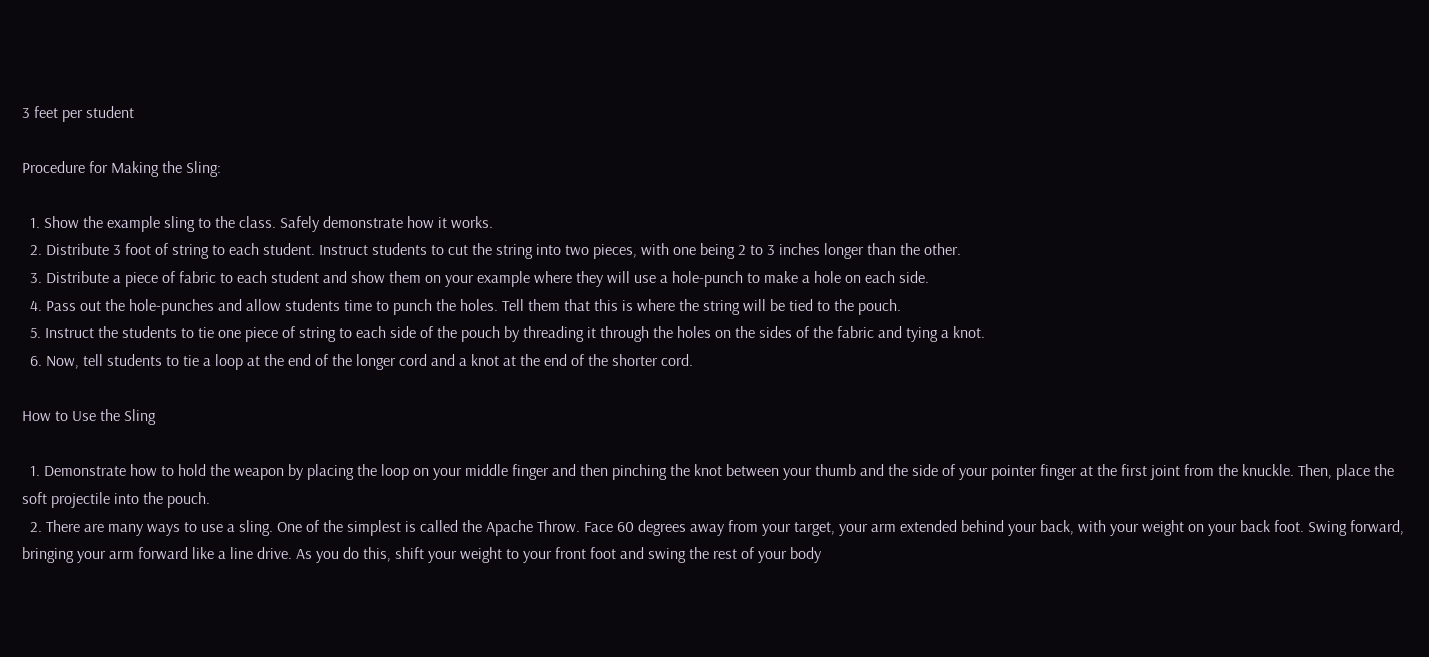3 feet per student

Procedure for Making the Sling:

  1. Show the example sling to the class. Safely demonstrate how it works.
  2. Distribute 3 foot of string to each student. Instruct students to cut the string into two pieces, with one being 2 to 3 inches longer than the other.
  3. Distribute a piece of fabric to each student and show them on your example where they will use a hole-punch to make a hole on each side.
  4. Pass out the hole-punches and allow students time to punch the holes. Tell them that this is where the string will be tied to the pouch.
  5. Instruct the students to tie one piece of string to each side of the pouch by threading it through the holes on the sides of the fabric and tying a knot.
  6. Now, tell students to tie a loop at the end of the longer cord and a knot at the end of the shorter cord.

How to Use the Sling

  1. Demonstrate how to hold the weapon by placing the loop on your middle finger and then pinching the knot between your thumb and the side of your pointer finger at the first joint from the knuckle. Then, place the soft projectile into the pouch.
  2. There are many ways to use a sling. One of the simplest is called the Apache Throw. Face 60 degrees away from your target, your arm extended behind your back, with your weight on your back foot. Swing forward, bringing your arm forward like a line drive. As you do this, shift your weight to your front foot and swing the rest of your body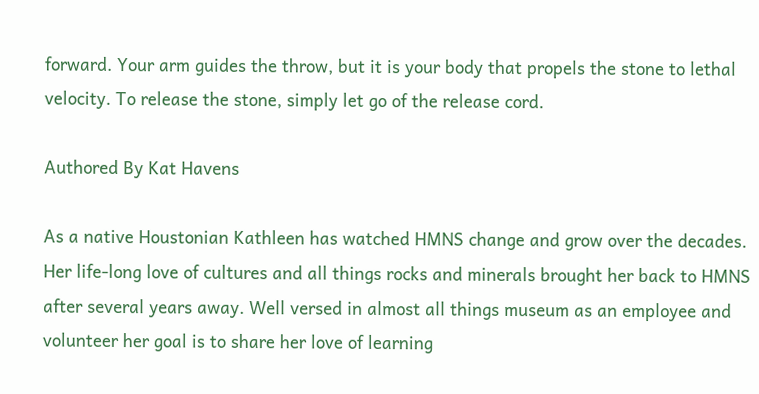forward. Your arm guides the throw, but it is your body that propels the stone to lethal velocity. To release the stone, simply let go of the release cord.

Authored By Kat Havens

As a native Houstonian Kathleen has watched HMNS change and grow over the decades. Her life-long love of cultures and all things rocks and minerals brought her back to HMNS after several years away. Well versed in almost all things museum as an employee and volunteer her goal is to share her love of learning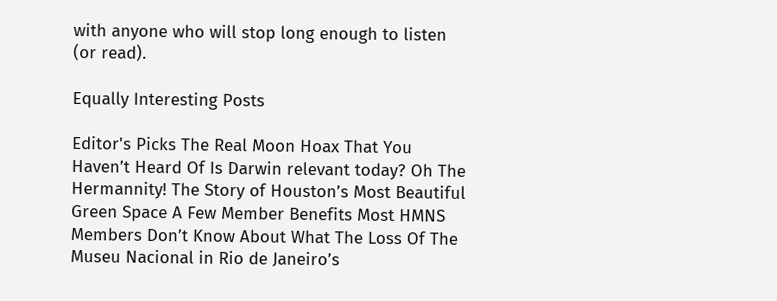with anyone who will stop long enough to listen (or read).

Equally Interesting Posts

Editor's Picks The Real Moon Hoax That You Haven’t Heard Of Is Darwin relevant today? Oh The Hermannity! The Story of Houston’s Most Beautiful Green Space A Few Member Benefits Most HMNS Members Don’t Know About What The Loss Of The Museu Nacional in Rio de Janeiro’s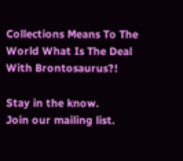Collections Means To The World What Is The Deal With Brontosaurus?!

Stay in the know.
Join our mailing list.